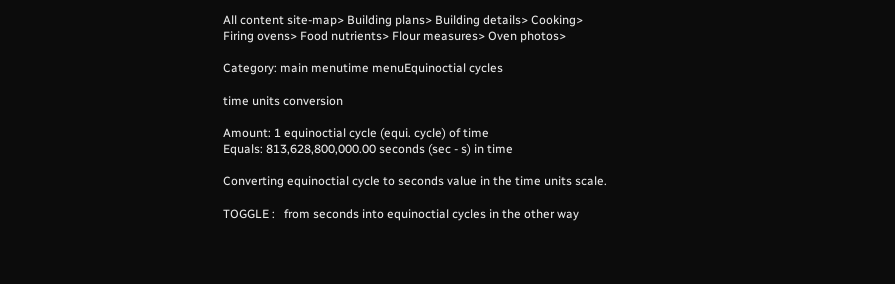All content site-map> Building plans> Building details> Cooking> Firing ovens> Food nutrients> Flour measures> Oven photos>

Category: main menutime menuEquinoctial cycles

time units conversion

Amount: 1 equinoctial cycle (equi. cycle) of time
Equals: 813,628,800,000.00 seconds (sec - s) in time

Converting equinoctial cycle to seconds value in the time units scale.

TOGGLE :   from seconds into equinoctial cycles in the other way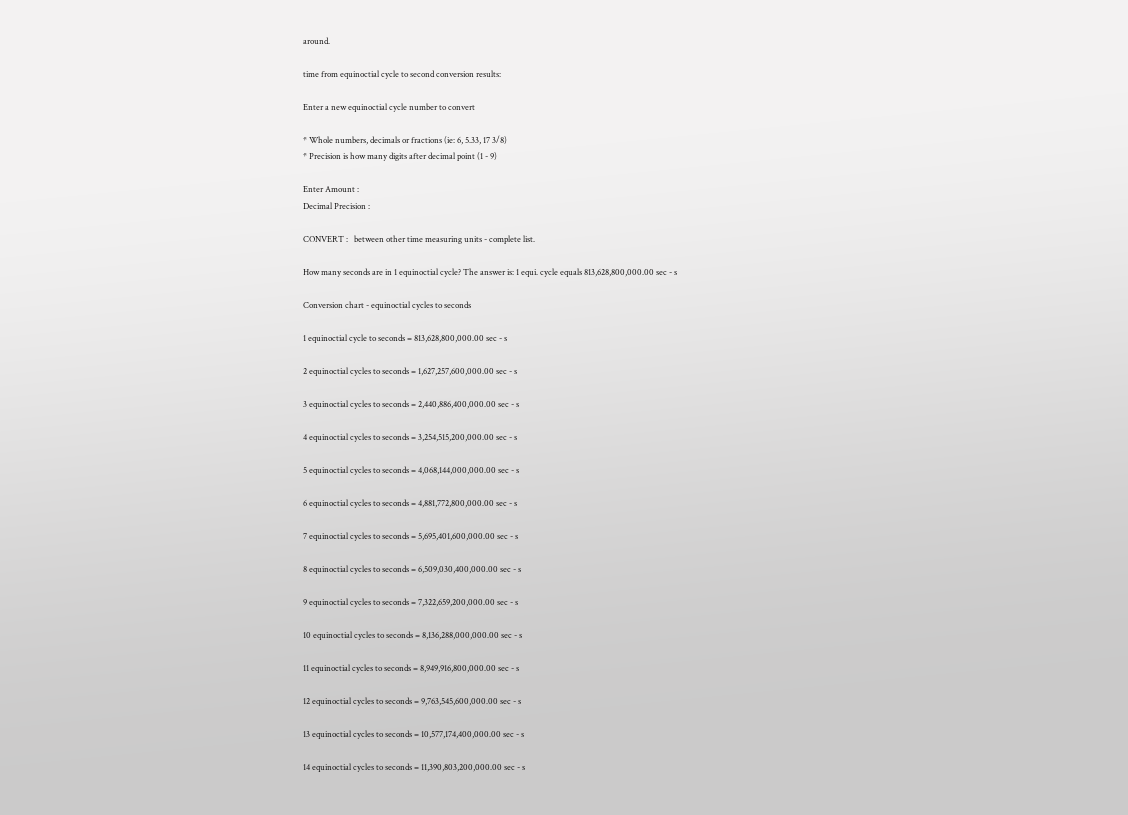around.

time from equinoctial cycle to second conversion results:

Enter a new equinoctial cycle number to convert

* Whole numbers, decimals or fractions (ie: 6, 5.33, 17 3/8)
* Precision is how many digits after decimal point (1 - 9)

Enter Amount :
Decimal Precision :

CONVERT :   between other time measuring units - complete list.

How many seconds are in 1 equinoctial cycle? The answer is: 1 equi. cycle equals 813,628,800,000.00 sec - s

Conversion chart - equinoctial cycles to seconds

1 equinoctial cycle to seconds = 813,628,800,000.00 sec - s

2 equinoctial cycles to seconds = 1,627,257,600,000.00 sec - s

3 equinoctial cycles to seconds = 2,440,886,400,000.00 sec - s

4 equinoctial cycles to seconds = 3,254,515,200,000.00 sec - s

5 equinoctial cycles to seconds = 4,068,144,000,000.00 sec - s

6 equinoctial cycles to seconds = 4,881,772,800,000.00 sec - s

7 equinoctial cycles to seconds = 5,695,401,600,000.00 sec - s

8 equinoctial cycles to seconds = 6,509,030,400,000.00 sec - s

9 equinoctial cycles to seconds = 7,322,659,200,000.00 sec - s

10 equinoctial cycles to seconds = 8,136,288,000,000.00 sec - s

11 equinoctial cycles to seconds = 8,949,916,800,000.00 sec - s

12 equinoctial cycles to seconds = 9,763,545,600,000.00 sec - s

13 equinoctial cycles to seconds = 10,577,174,400,000.00 sec - s

14 equinoctial cycles to seconds = 11,390,803,200,000.00 sec - s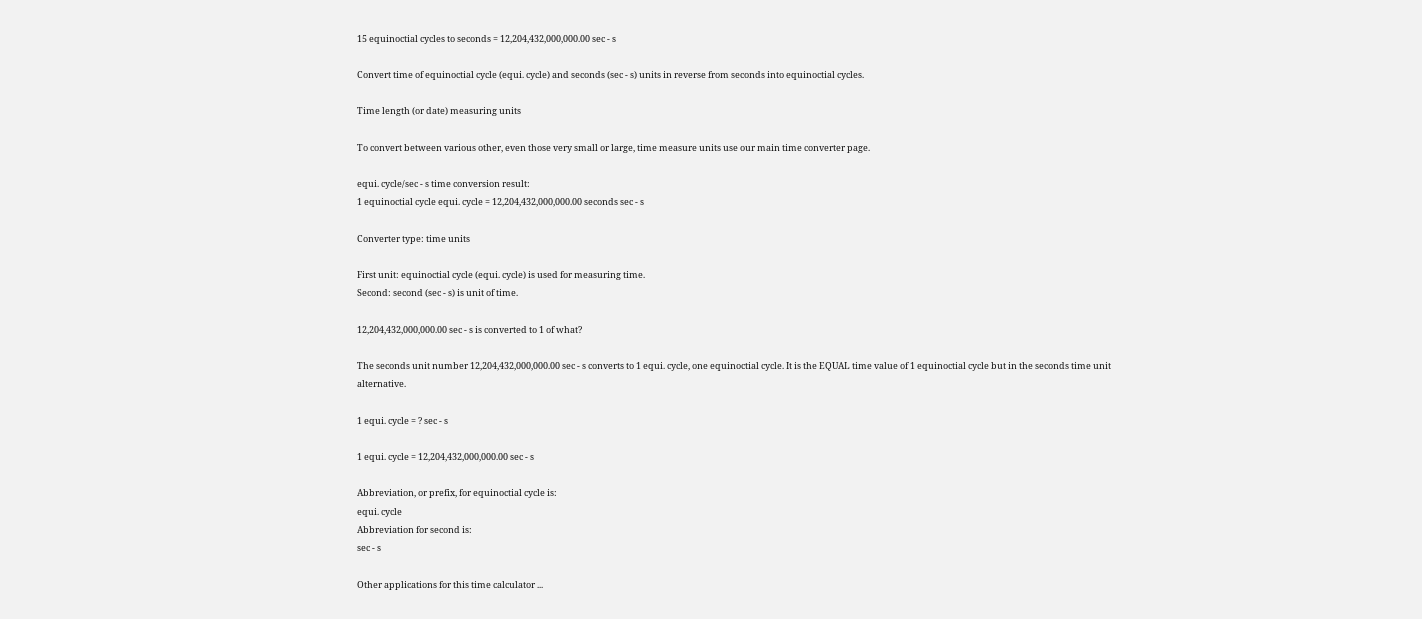15 equinoctial cycles to seconds = 12,204,432,000,000.00 sec - s

Convert time of equinoctial cycle (equi. cycle) and seconds (sec - s) units in reverse from seconds into equinoctial cycles.

Time length (or date) measuring units

To convert between various other, even those very small or large, time measure units use our main time converter page.

equi. cycle/sec - s time conversion result:
1 equinoctial cycle equi. cycle = 12,204,432,000,000.00 seconds sec - s

Converter type: time units

First unit: equinoctial cycle (equi. cycle) is used for measuring time.
Second: second (sec - s) is unit of time.

12,204,432,000,000.00 sec - s is converted to 1 of what?

The seconds unit number 12,204,432,000,000.00 sec - s converts to 1 equi. cycle, one equinoctial cycle. It is the EQUAL time value of 1 equinoctial cycle but in the seconds time unit alternative.

1 equi. cycle = ? sec - s

1 equi. cycle = 12,204,432,000,000.00 sec - s

Abbreviation, or prefix, for equinoctial cycle is:
equi. cycle
Abbreviation for second is:
sec - s

Other applications for this time calculator ...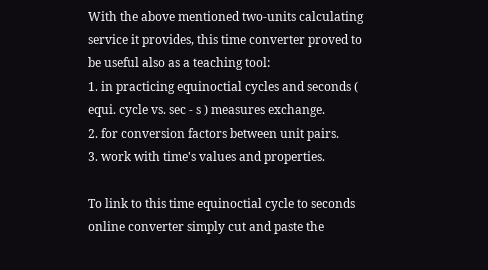With the above mentioned two-units calculating service it provides, this time converter proved to be useful also as a teaching tool:
1. in practicing equinoctial cycles and seconds ( equi. cycle vs. sec - s ) measures exchange.
2. for conversion factors between unit pairs.
3. work with time's values and properties.

To link to this time equinoctial cycle to seconds online converter simply cut and paste the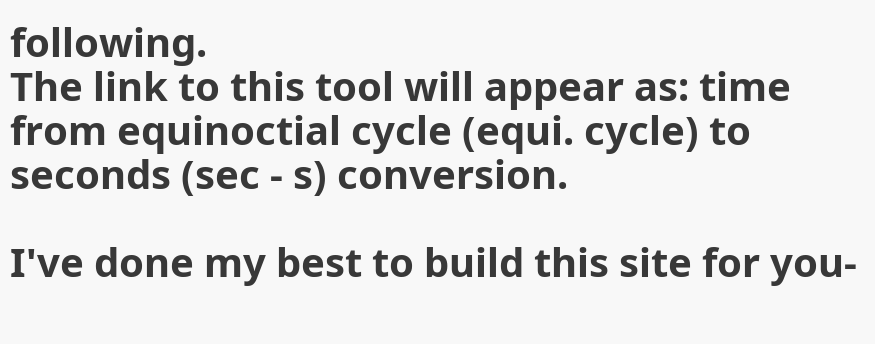following.
The link to this tool will appear as: time from equinoctial cycle (equi. cycle) to seconds (sec - s) conversion.

I've done my best to build this site for you-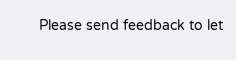Please send feedback to let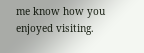me know how you enjoyed visiting.